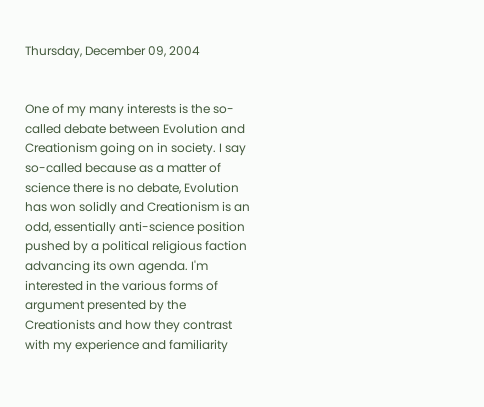Thursday, December 09, 2004


One of my many interests is the so-called debate between Evolution and Creationism going on in society. I say so-called because as a matter of science there is no debate, Evolution has won solidly and Creationism is an odd, essentially anti-science position pushed by a political religious faction advancing its own agenda. I'm interested in the various forms of argument presented by the Creationists and how they contrast with my experience and familiarity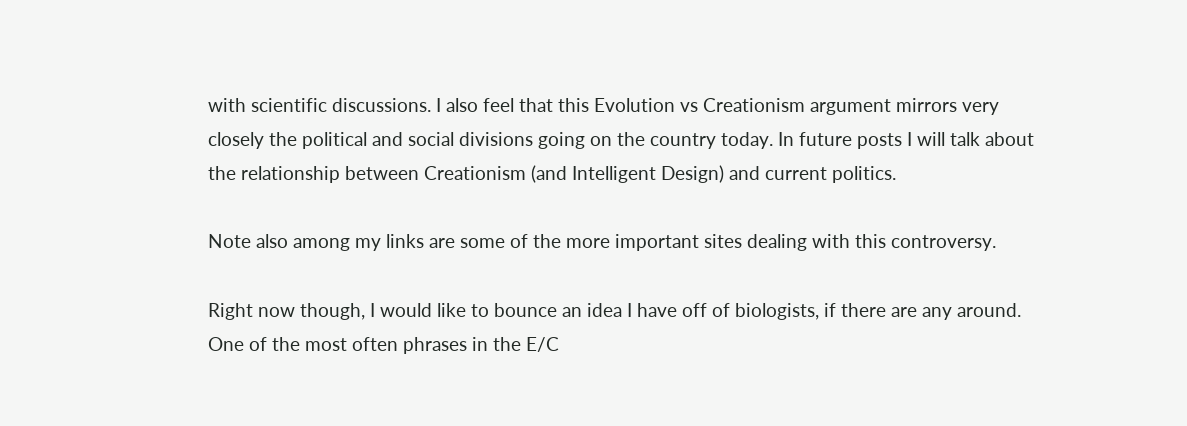with scientific discussions. I also feel that this Evolution vs Creationism argument mirrors very closely the political and social divisions going on the country today. In future posts I will talk about the relationship between Creationism (and Intelligent Design) and current politics.

Note also among my links are some of the more important sites dealing with this controversy.

Right now though, I would like to bounce an idea I have off of biologists, if there are any around. One of the most often phrases in the E/C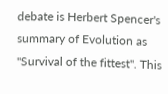debate is Herbert Spencer's summary of Evolution as "Survival of the fittest". This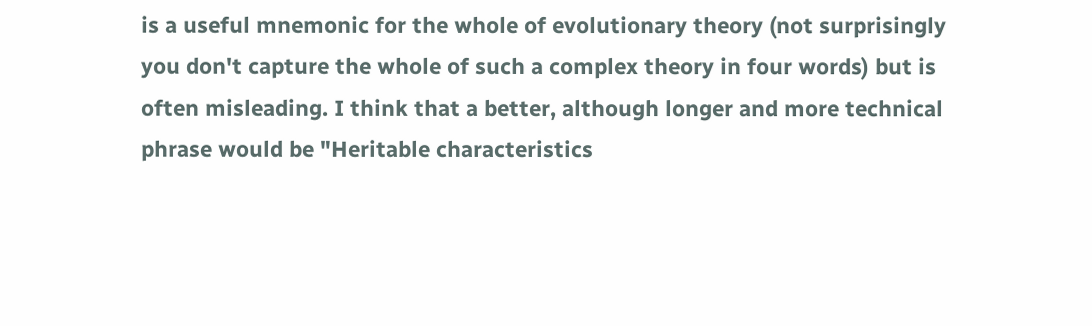is a useful mnemonic for the whole of evolutionary theory (not surprisingly you don't capture the whole of such a complex theory in four words) but is often misleading. I think that a better, although longer and more technical phrase would be "Heritable characteristics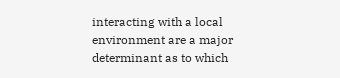interacting with a local environment are a major determinant as to which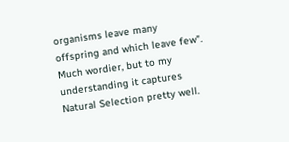organisms leave many offspring and which leave few". Much wordier, but to my understanding it captures Natural Selection pretty well.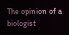The opinion of a biologist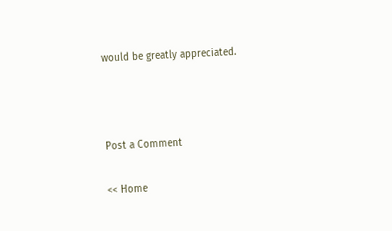would be greatly appreciated.



Post a Comment

<< Home